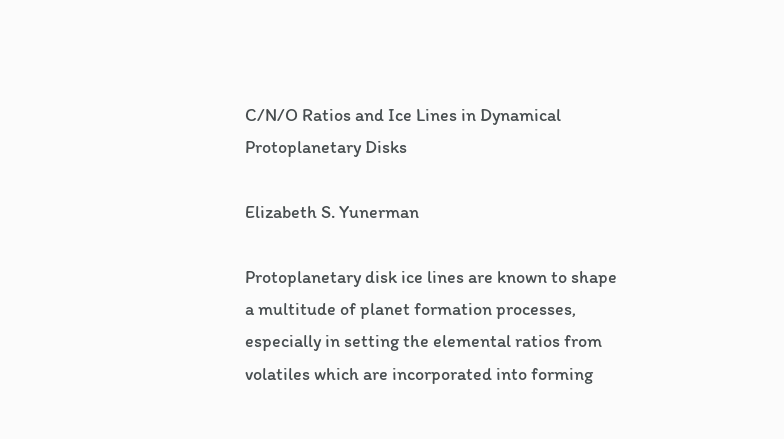C/N/O Ratios and Ice Lines in Dynamical Protoplanetary Disks

Elizabeth S. Yunerman

Protoplanetary disk ice lines are known to shape a multitude of planet formation processes, especially in setting the elemental ratios from volatiles which are incorporated into forming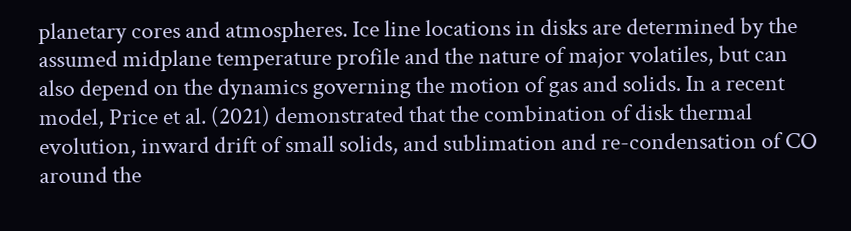planetary cores and atmospheres. Ice line locations in disks are determined by the assumed midplane temperature profile and the nature of major volatiles, but can also depend on the dynamics governing the motion of gas and solids. In a recent model, Price et al. (2021) demonstrated that the combination of disk thermal evolution, inward drift of small solids, and sublimation and re-condensation of CO around the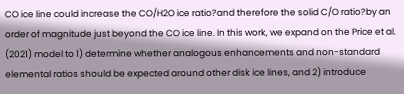CO ice line could increase the CO/H2O ice ratio?and therefore the solid C/O ratio?by an order of magnitude just beyond the CO ice line. In this work, we expand on the Price et al. (2021) model to 1) determine whether analogous enhancements and non-standard elemental ratios should be expected around other disk ice lines, and 2) introduce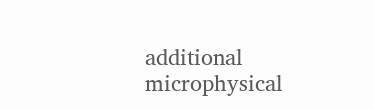additional microphysical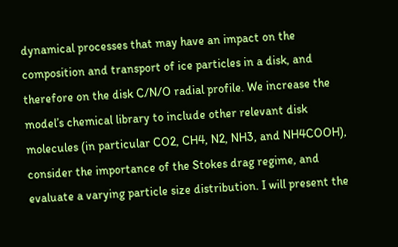dynamical processes that may have an impact on the composition and transport of ice particles in a disk, and therefore on the disk C/N/O radial profile. We increase the model’s chemical library to include other relevant disk molecules (in particular CO2, CH4, N2, NH3, and NH4COOH), consider the importance of the Stokes drag regime, and evaluate a varying particle size distribution. I will present the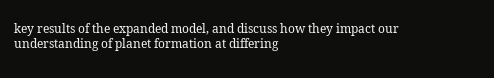key results of the expanded model, and discuss how they impact our understanding of planet formation at differing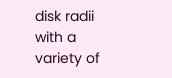disk radii with a variety of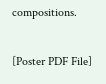compositions.

[Poster PDF File]